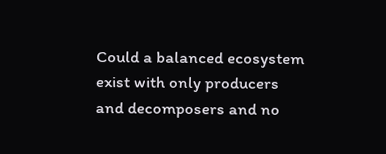Could a balanced ecosystem exist with only producers and decomposers and no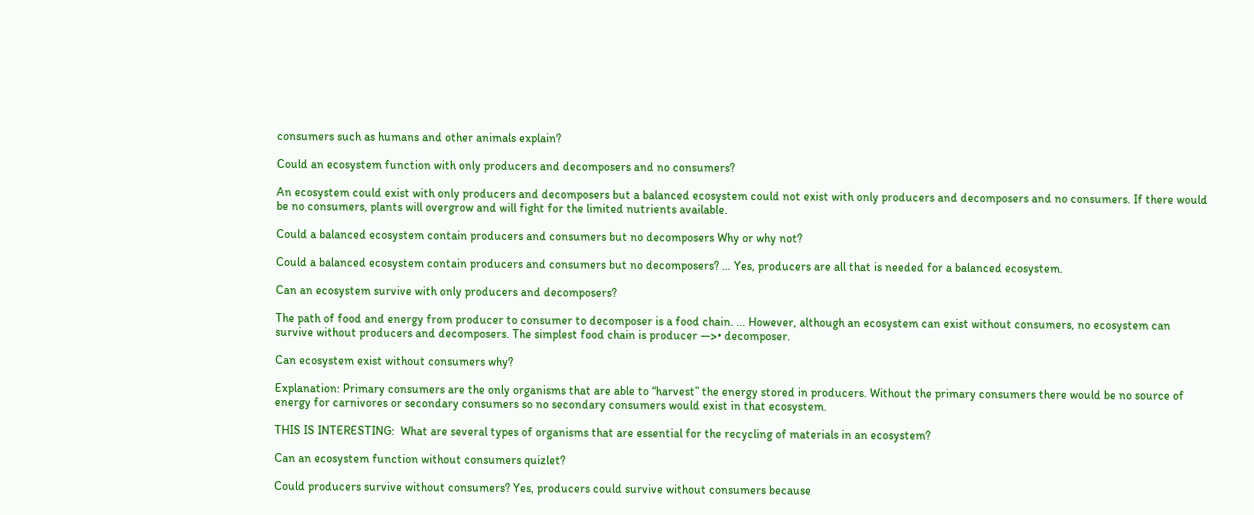consumers such as humans and other animals explain?

Could an ecosystem function with only producers and decomposers and no consumers?

An ecosystem could exist with only producers and decomposers but a balanced ecosystem could not exist with only producers and decomposers and no consumers. If there would be no consumers, plants will overgrow and will fight for the limited nutrients available.

Could a balanced ecosystem contain producers and consumers but no decomposers Why or why not?

Could a balanced ecosystem contain producers and consumers but no decomposers? … Yes, producers are all that is needed for a balanced ecosystem.

Can an ecosystem survive with only producers and decomposers?

The path of food and energy from producer to consumer to decomposer is a food chain. … However, although an ecosystem can exist without consumers, no ecosystem can survive without producers and decomposers. The simplest food chain is producer —>• decomposer.

Can ecosystem exist without consumers why?

Explanation: Primary consumers are the only organisms that are able to “harvest” the energy stored in producers. Without the primary consumers there would be no source of energy for carnivores or secondary consumers so no secondary consumers would exist in that ecosystem.

THIS IS INTERESTING:  What are several types of organisms that are essential for the recycling of materials in an ecosystem?

Can an ecosystem function without consumers quizlet?

Could producers survive without consumers? Yes, producers could survive without consumers because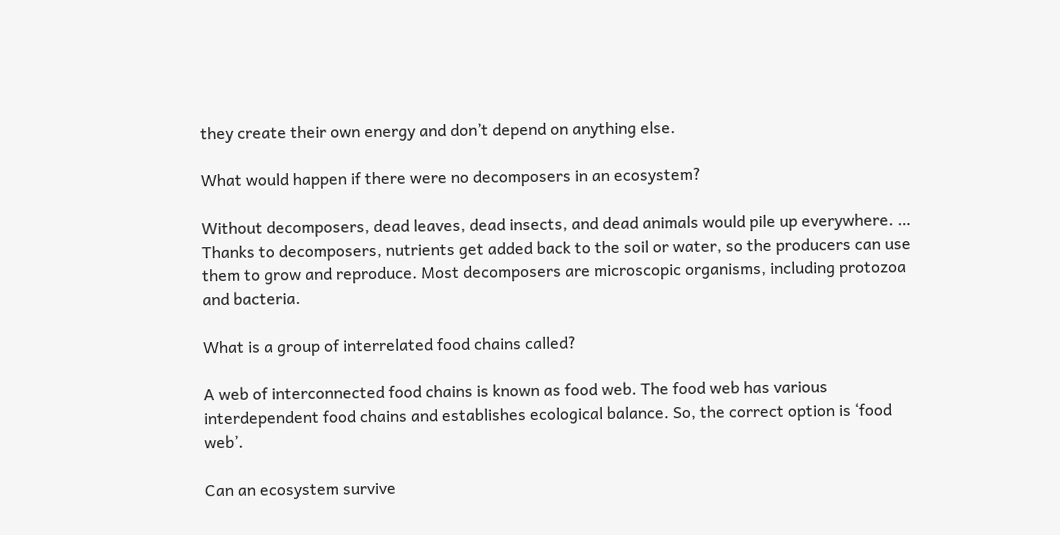they create their own energy and don’t depend on anything else.

What would happen if there were no decomposers in an ecosystem?

Without decomposers, dead leaves, dead insects, and dead animals would pile up everywhere. … Thanks to decomposers, nutrients get added back to the soil or water, so the producers can use them to grow and reproduce. Most decomposers are microscopic organisms, including protozoa and bacteria.

What is a group of interrelated food chains called?

A web of interconnected food chains is known as food web. The food web has various interdependent food chains and establishes ecological balance. So, the correct option is ‘food web’.

Can an ecosystem survive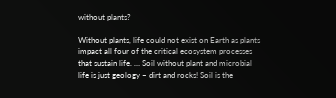without plants?

Without plants, life could not exist on Earth as plants impact all four of the critical ecosystem processes that sustain life. … Soil without plant and microbial life is just geology – dirt and rocks! Soil is the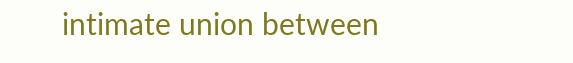intimate union between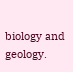biology and geology.